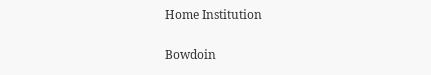Home Institution

Bowdoin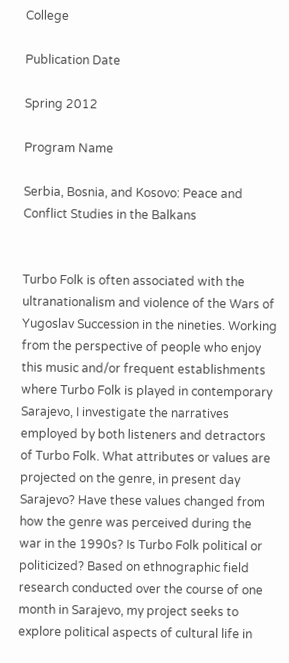College

Publication Date

Spring 2012

Program Name

Serbia, Bosnia, and Kosovo: Peace and Conflict Studies in the Balkans


Turbo Folk is often associated with the ultranationalism and violence of the Wars of Yugoslav Succession in the nineties. Working from the perspective of people who enjoy this music and/or frequent establishments where Turbo Folk is played in contemporary Sarajevo, I investigate the narratives employed by both listeners and detractors of Turbo Folk. What attributes or values are projected on the genre, in present day Sarajevo? Have these values changed from how the genre was perceived during the war in the 1990s? Is Turbo Folk political or politicized? Based on ethnographic field research conducted over the course of one month in Sarajevo, my project seeks to explore political aspects of cultural life in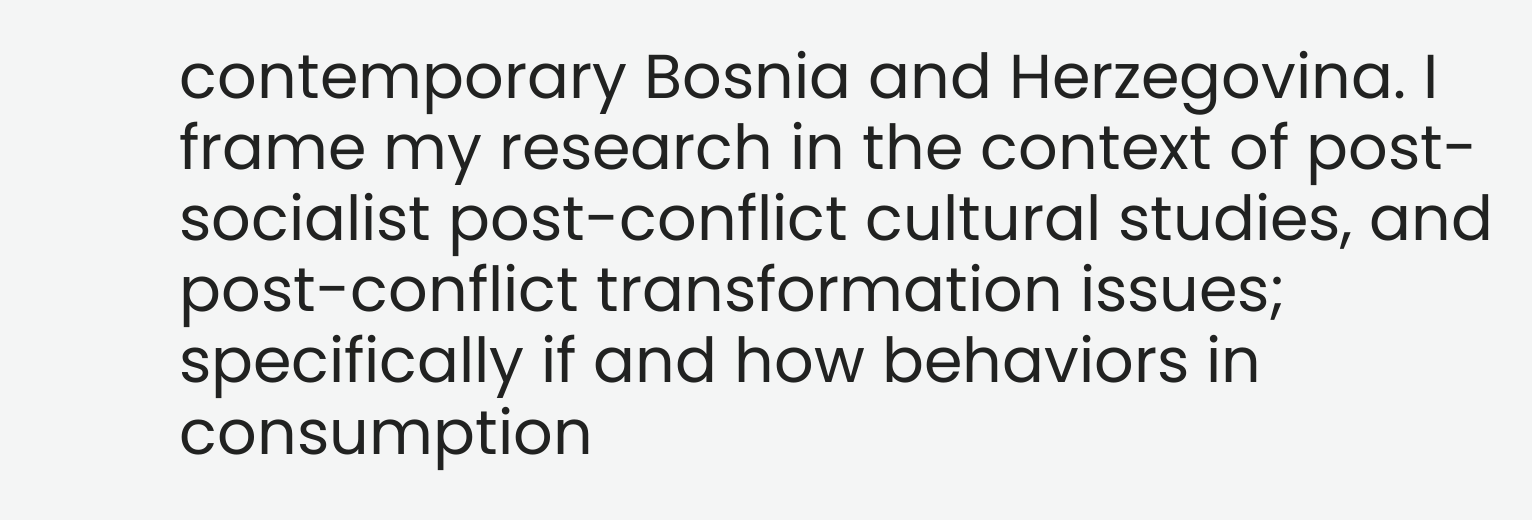contemporary Bosnia and Herzegovina. I frame my research in the context of post-socialist post-conflict cultural studies, and post-conflict transformation issues; specifically if and how behaviors in consumption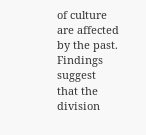of culture are affected by the past. Findings suggest that the division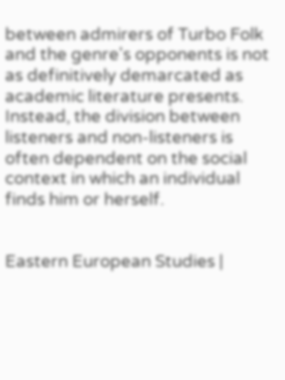between admirers of Turbo Folk and the genre's opponents is not as definitively demarcated as academic literature presents. Instead, the division between listeners and non-listeners is often dependent on the social context in which an individual finds him or herself.


Eastern European Studies |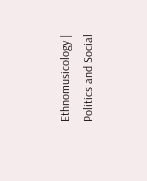Ethnomusicology | Politics and Social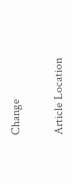Change


Article Location